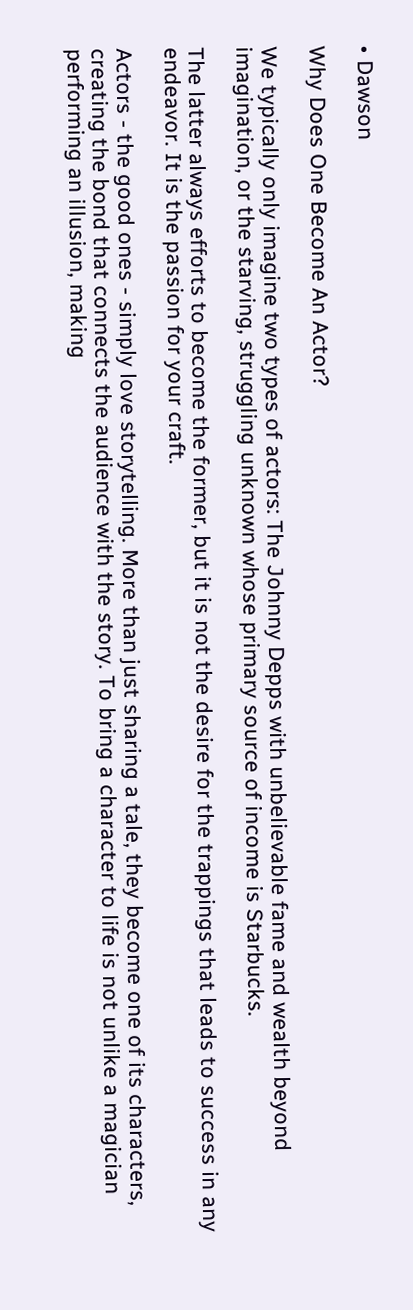• Dawson

Why Does One Become An Actor?

We typically only imagine two types of actors: The Johnny Depps with unbelievable fame and wealth beyond imagination, or the starving, struggling unknown whose primary source of income is Starbucks.

The latter always efforts to become the former, but it is not the desire for the trappings that leads to success in any endeavor. It is the passion for your craft.

Actors - the good ones - simply love storytelling. More than just sharing a tale, they become one of its characters, creating the bond that connects the audience with the story. To bring a character to life is not unlike a magician performing an illusion, making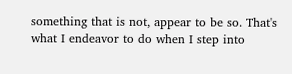something that is not, appear to be so. That's what I endeavor to do when I step into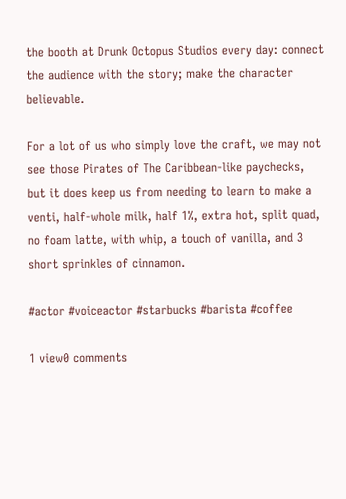the booth at Drunk Octopus Studios every day: connect the audience with the story; make the character believable.

For a lot of us who simply love the craft, we may not see those Pirates of The Caribbean-like paychecks, but it does keep us from needing to learn to make a venti, half-whole milk, half 1%, extra hot, split quad, no foam latte, with whip, a touch of vanilla, and 3 short sprinkles of cinnamon.

#actor #voiceactor #starbucks #barista #coffee

1 view0 comments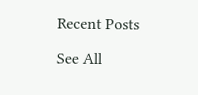Recent Posts

See All